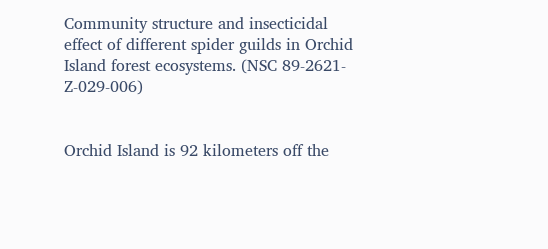Community structure and insecticidal effect of different spider guilds in Orchid Island forest ecosystems. (NSC 89-2621-Z-029-006)


Orchid Island is 92 kilometers off the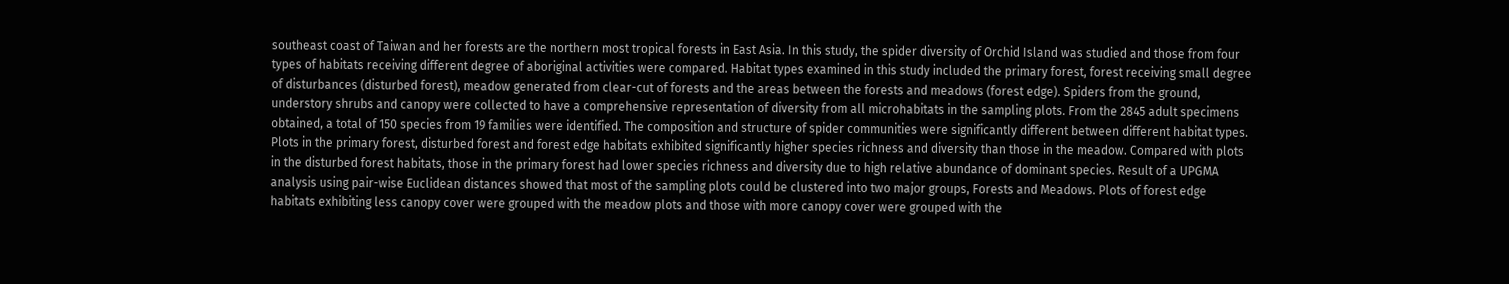southeast coast of Taiwan and her forests are the northern most tropical forests in East Asia. In this study, the spider diversity of Orchid Island was studied and those from four types of habitats receiving different degree of aboriginal activities were compared. Habitat types examined in this study included the primary forest, forest receiving small degree of disturbances (disturbed forest), meadow generated from clear-cut of forests and the areas between the forests and meadows (forest edge). Spiders from the ground, understory shrubs and canopy were collected to have a comprehensive representation of diversity from all microhabitats in the sampling plots. From the 2845 adult specimens obtained, a total of 150 species from 19 families were identified. The composition and structure of spider communities were significantly different between different habitat types. Plots in the primary forest, disturbed forest and forest edge habitats exhibited significantly higher species richness and diversity than those in the meadow. Compared with plots in the disturbed forest habitats, those in the primary forest had lower species richness and diversity due to high relative abundance of dominant species. Result of a UPGMA analysis using pair-wise Euclidean distances showed that most of the sampling plots could be clustered into two major groups, Forests and Meadows. Plots of forest edge habitats exhibiting less canopy cover were grouped with the meadow plots and those with more canopy cover were grouped with the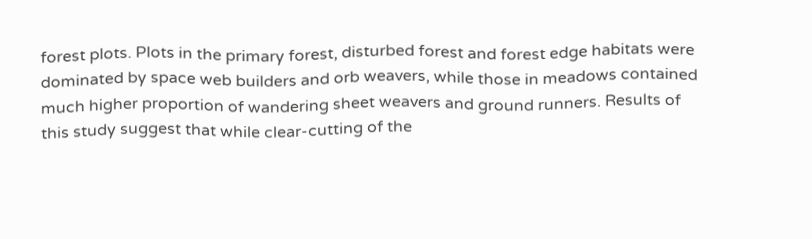forest plots. Plots in the primary forest, disturbed forest and forest edge habitats were dominated by space web builders and orb weavers, while those in meadows contained much higher proportion of wandering sheet weavers and ground runners. Results of this study suggest that while clear-cutting of the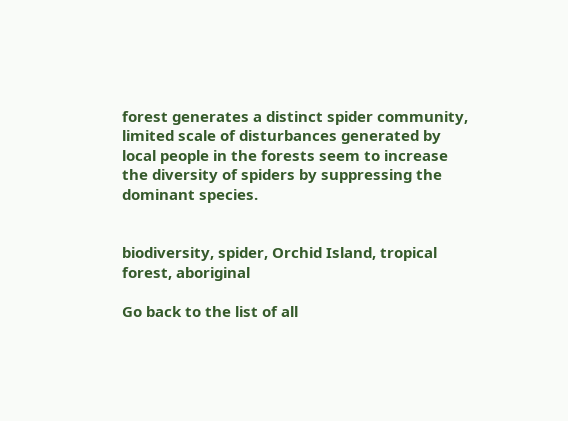forest generates a distinct spider community, limited scale of disturbances generated by local people in the forests seem to increase the diversity of spiders by suppressing the dominant species.


biodiversity, spider, Orchid Island, tropical forest, aboriginal

Go back to the list of all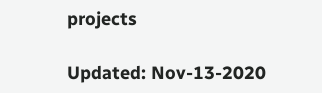projects

Updated: Nov-13-2020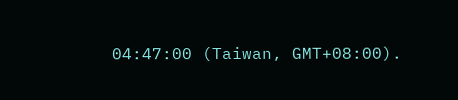04:47:00 (Taiwan, GMT+08:00).